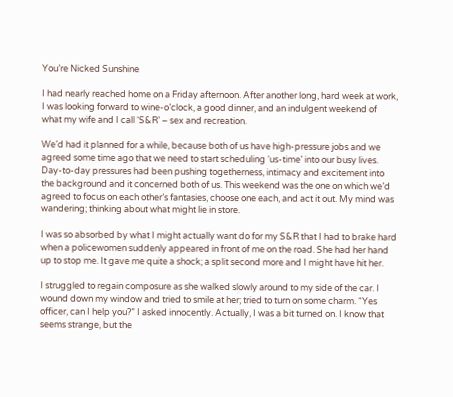You’re Nicked Sunshine

I had nearly reached home on a Friday afternoon. After another long, hard week at work, I was looking forward to wine-o’clock, a good dinner, and an indulgent weekend of what my wife and I call ‘S&R’ – sex and recreation.

We’d had it planned for a while, because both of us have high-pressure jobs and we agreed some time ago that we need to start scheduling ‘us-time’ into our busy lives. Day-to-day pressures had been pushing togetherness, intimacy and excitement into the background and it concerned both of us. This weekend was the one on which we’d agreed to focus on each other’s fantasies, choose one each, and act it out. My mind was wandering; thinking about what might lie in store.

I was so absorbed by what I might actually want do for my S&R that I had to brake hard when a policewomen suddenly appeared in front of me on the road. She had her hand up to stop me. It gave me quite a shock; a split second more and I might have hit her.

I struggled to regain composure as she walked slowly around to my side of the car. I wound down my window and tried to smile at her; tried to turn on some charm. “Yes officer, can I help you?” I asked innocently. Actually, I was a bit turned on. I know that seems strange, but the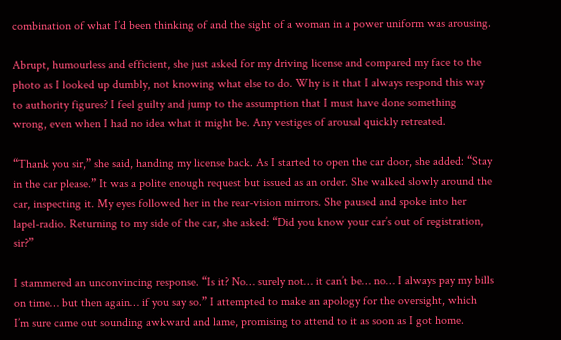combination of what I’d been thinking of and the sight of a woman in a power uniform was arousing.

Abrupt, humourless and efficient, she just asked for my driving license and compared my face to the photo as I looked up dumbly, not knowing what else to do. Why is it that I always respond this way to authority figures? I feel guilty and jump to the assumption that I must have done something wrong, even when I had no idea what it might be. Any vestiges of arousal quickly retreated.

“Thank you sir,” she said, handing my license back. As I started to open the car door, she added: “Stay in the car please.” It was a polite enough request but issued as an order. She walked slowly around the car, inspecting it. My eyes followed her in the rear-vision mirrors. She paused and spoke into her lapel-radio. Returning to my side of the car, she asked: “Did you know your car’s out of registration, sir?”

I stammered an unconvincing response. “Is it? No… surely not… it can’t be… no… I always pay my bills on time… but then again… if you say so.” I attempted to make an apology for the oversight, which I’m sure came out sounding awkward and lame, promising to attend to it as soon as I got home.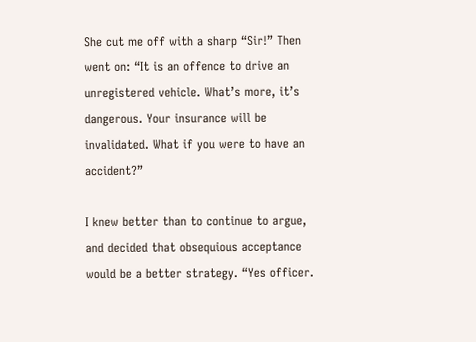She cut me off with a sharp “Sir!” Then went on: “It is an offence to drive an unregistered vehicle. What’s more, it’s dangerous. Your insurance will be invalidated. What if you were to have an accident?”

I knew better than to continue to argue, and decided that obsequious acceptance would be a better strategy. “Yes officer.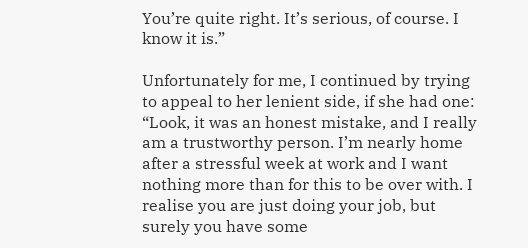You’re quite right. It’s serious, of course. I know it is.”

Unfortunately for me, I continued by trying to appeal to her lenient side, if she had one: “Look, it was an honest mistake, and I really am a trustworthy person. I’m nearly home after a stressful week at work and I want nothing more than for this to be over with. I realise you are just doing your job, but surely you have some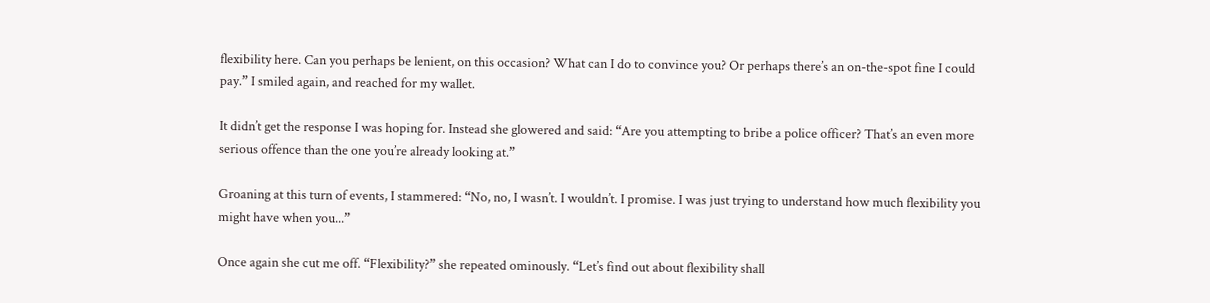flexibility here. Can you perhaps be lenient, on this occasion? What can I do to convince you? Or perhaps there’s an on-the-spot fine I could pay.” I smiled again, and reached for my wallet.

It didn’t get the response I was hoping for. Instead she glowered and said: “Are you attempting to bribe a police officer? That’s an even more serious offence than the one you’re already looking at.”

Groaning at this turn of events, I stammered: “No, no, I wasn’t. I wouldn’t. I promise. I was just trying to understand how much flexibility you might have when you...”

Once again she cut me off. “Flexibility?” she repeated ominously. “Let’s find out about flexibility shall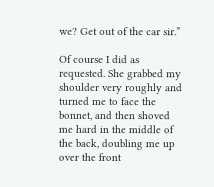we? Get out of the car sir.”

Of course I did as requested. She grabbed my shoulder very roughly and turned me to face the bonnet, and then shoved me hard in the middle of the back, doubling me up over the front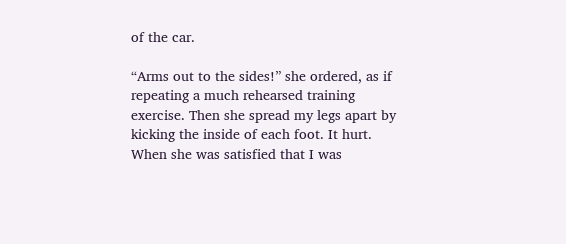of the car.

“Arms out to the sides!” she ordered, as if repeating a much rehearsed training exercise. Then she spread my legs apart by kicking the inside of each foot. It hurt. When she was satisfied that I was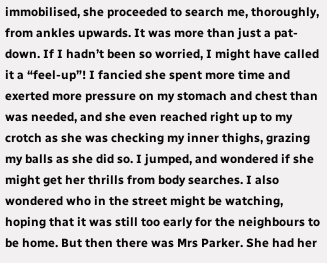immobilised, she proceeded to search me, thoroughly, from ankles upwards. It was more than just a pat-down. If I hadn’t been so worried, I might have called it a “feel-up”! I fancied she spent more time and exerted more pressure on my stomach and chest than was needed, and she even reached right up to my crotch as she was checking my inner thighs, grazing my balls as she did so. I jumped, and wondered if she might get her thrills from body searches. I also wondered who in the street might be watching, hoping that it was still too early for the neighbours to be home. But then there was Mrs Parker. She had her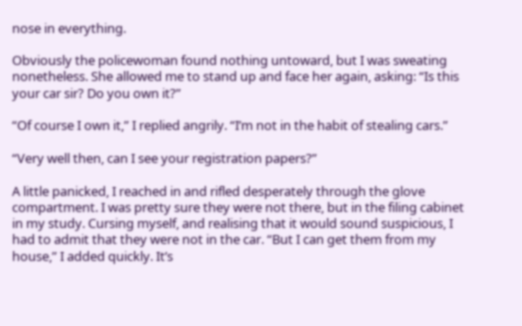nose in everything.

Obviously the policewoman found nothing untoward, but I was sweating nonetheless. She allowed me to stand up and face her again, asking: “Is this your car sir? Do you own it?”

“Of course I own it,” I replied angrily. “I’m not in the habit of stealing cars.”

“Very well then, can I see your registration papers?”

A little panicked, I reached in and rifled desperately through the glove compartment. I was pretty sure they were not there, but in the filing cabinet in my study. Cursing myself, and realising that it would sound suspicious, I had to admit that they were not in the car. “But I can get them from my house,” I added quickly. It’s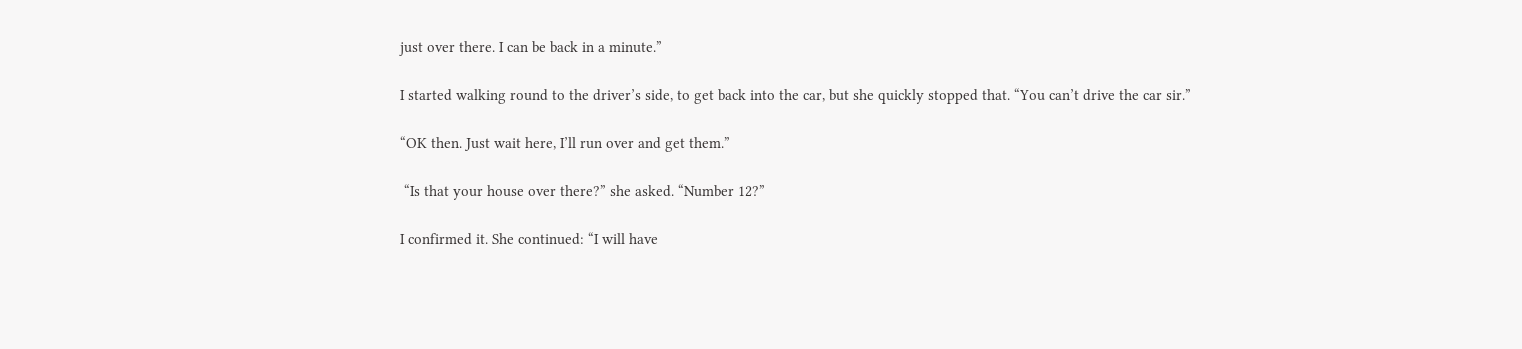just over there. I can be back in a minute.”

I started walking round to the driver’s side, to get back into the car, but she quickly stopped that. “You can’t drive the car sir.”

“OK then. Just wait here, I’ll run over and get them.”

 “Is that your house over there?” she asked. “Number 12?”

I confirmed it. She continued: “I will have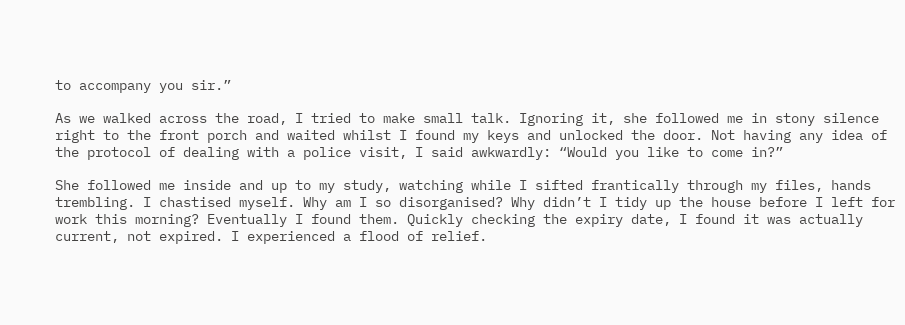to accompany you sir.”

As we walked across the road, I tried to make small talk. Ignoring it, she followed me in stony silence right to the front porch and waited whilst I found my keys and unlocked the door. Not having any idea of the protocol of dealing with a police visit, I said awkwardly: “Would you like to come in?”

She followed me inside and up to my study, watching while I sifted frantically through my files, hands trembling. I chastised myself. Why am I so disorganised? Why didn’t I tidy up the house before I left for work this morning? Eventually I found them. Quickly checking the expiry date, I found it was actually current, not expired. I experienced a flood of relief.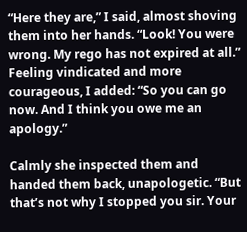“Here they are,” I said, almost shoving them into her hands. “Look! You were wrong. My rego has not expired at all.” Feeling vindicated and more courageous, I added: “So you can go now. And I think you owe me an apology.”

Calmly she inspected them and handed them back, unapologetic. “But that’s not why I stopped you sir. Your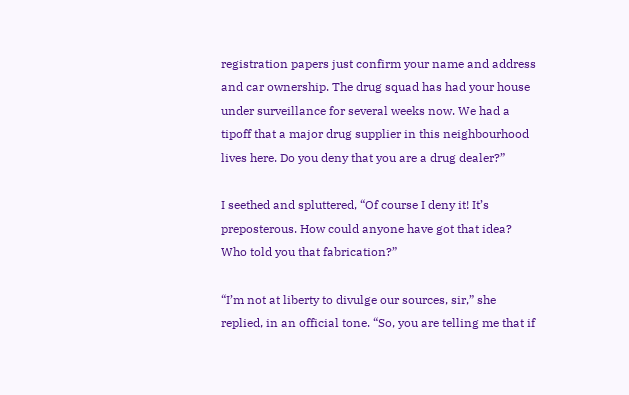registration papers just confirm your name and address and car ownership. The drug squad has had your house under surveillance for several weeks now. We had a tipoff that a major drug supplier in this neighbourhood lives here. Do you deny that you are a drug dealer?”

I seethed and spluttered, “Of course I deny it! It’s preposterous. How could anyone have got that idea? Who told you that fabrication?”

“I’m not at liberty to divulge our sources, sir,” she replied, in an official tone. “So, you are telling me that if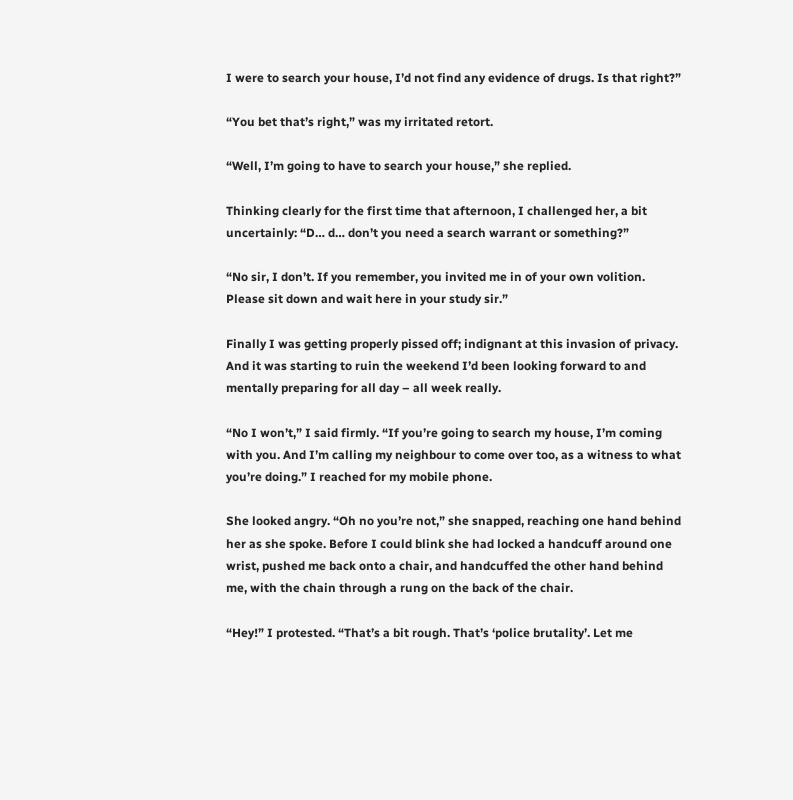I were to search your house, I’d not find any evidence of drugs. Is that right?”

“You bet that’s right,” was my irritated retort.

“Well, I’m going to have to search your house,” she replied.

Thinking clearly for the first time that afternoon, I challenged her, a bit uncertainly: “D… d… don’t you need a search warrant or something?”

“No sir, I don’t. If you remember, you invited me in of your own volition. Please sit down and wait here in your study sir.”

Finally I was getting properly pissed off; indignant at this invasion of privacy. And it was starting to ruin the weekend I’d been looking forward to and mentally preparing for all day – all week really.

“No I won’t,” I said firmly. “If you’re going to search my house, I’m coming with you. And I’m calling my neighbour to come over too, as a witness to what you’re doing.” I reached for my mobile phone.

She looked angry. “Oh no you’re not,” she snapped, reaching one hand behind her as she spoke. Before I could blink she had locked a handcuff around one wrist, pushed me back onto a chair, and handcuffed the other hand behind me, with the chain through a rung on the back of the chair.

“Hey!” I protested. “That’s a bit rough. That’s ‘police brutality’. Let me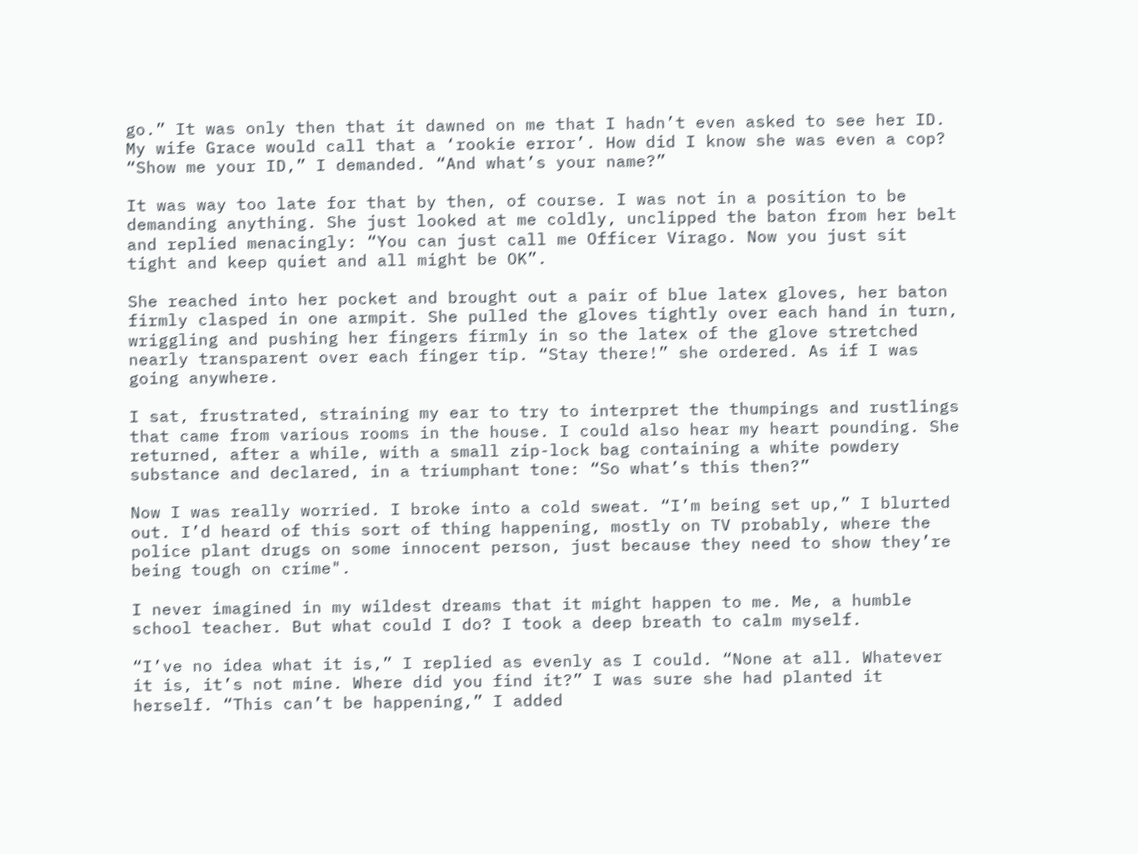go.” It was only then that it dawned on me that I hadn’t even asked to see her ID. My wife Grace would call that a ‘rookie error’. How did I know she was even a cop? “Show me your ID,” I demanded. “And what’s your name?”

It was way too late for that by then, of course. I was not in a position to be demanding anything. She just looked at me coldly, unclipped the baton from her belt and replied menacingly: “You can just call me Officer Virago. Now you just sit tight and keep quiet and all might be OK”.

She reached into her pocket and brought out a pair of blue latex gloves, her baton firmly clasped in one armpit. She pulled the gloves tightly over each hand in turn, wriggling and pushing her fingers firmly in so the latex of the glove stretched nearly transparent over each finger tip. “Stay there!” she ordered. As if I was going anywhere.

I sat, frustrated, straining my ear to try to interpret the thumpings and rustlings that came from various rooms in the house. I could also hear my heart pounding. She returned, after a while, with a small zip-lock bag containing a white powdery substance and declared, in a triumphant tone: “So what’s this then?”

Now I was really worried. I broke into a cold sweat. “I’m being set up,” I blurted out. I’d heard of this sort of thing happening, mostly on TV probably, where the police plant drugs on some innocent person, just because they need to show they’re being tough on crime".

I never imagined in my wildest dreams that it might happen to me. Me, a humble school teacher. But what could I do? I took a deep breath to calm myself.

“I’ve no idea what it is,” I replied as evenly as I could. “None at all. Whatever it is, it’s not mine. Where did you find it?” I was sure she had planted it herself. “This can’t be happening,” I added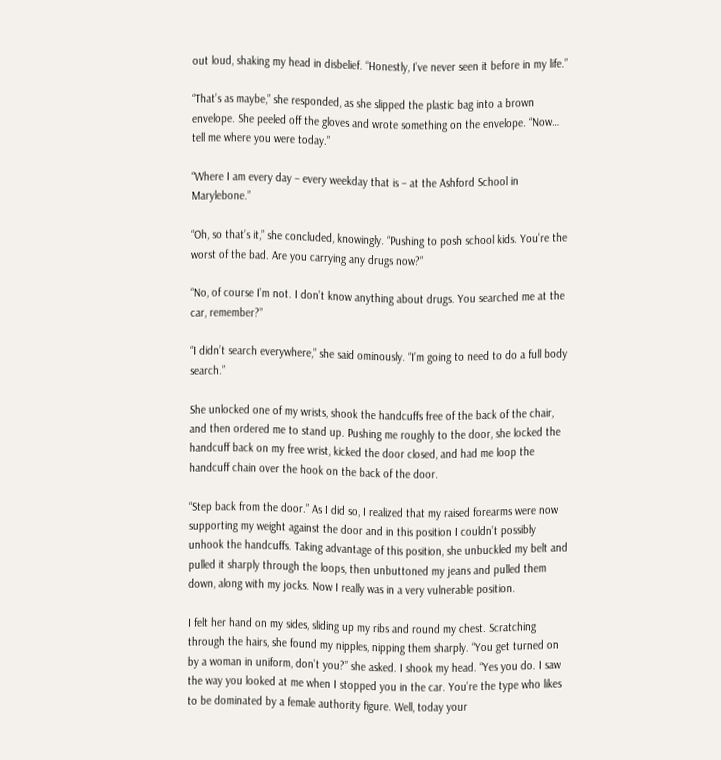out loud, shaking my head in disbelief. “Honestly, I’ve never seen it before in my life.”

“That’s as maybe,” she responded, as she slipped the plastic bag into a brown envelope. She peeled off the gloves and wrote something on the envelope. “Now… tell me where you were today.”

“Where I am every day – every weekday that is – at the Ashford School in Marylebone.”

“Oh, so that’s it,” she concluded, knowingly. “Pushing to posh school kids. You’re the worst of the bad. Are you carrying any drugs now?”

“No, of course I’m not. I don’t know anything about drugs. You searched me at the car, remember?”

“I didn’t search everywhere,” she said ominously. “I’m going to need to do a full body search.”

She unlocked one of my wrists, shook the handcuffs free of the back of the chair, and then ordered me to stand up. Pushing me roughly to the door, she locked the handcuff back on my free wrist, kicked the door closed, and had me loop the handcuff chain over the hook on the back of the door.

“Step back from the door.” As I did so, I realized that my raised forearms were now supporting my weight against the door and in this position I couldn’t possibly unhook the handcuffs. Taking advantage of this position, she unbuckled my belt and pulled it sharply through the loops, then unbuttoned my jeans and pulled them down, along with my jocks. Now I really was in a very vulnerable position.

I felt her hand on my sides, sliding up my ribs and round my chest. Scratching through the hairs, she found my nipples, nipping them sharply. “You get turned on by a woman in uniform, don’t you?” she asked. I shook my head. “Yes you do. I saw the way you looked at me when I stopped you in the car. You’re the type who likes to be dominated by a female authority figure. Well, today your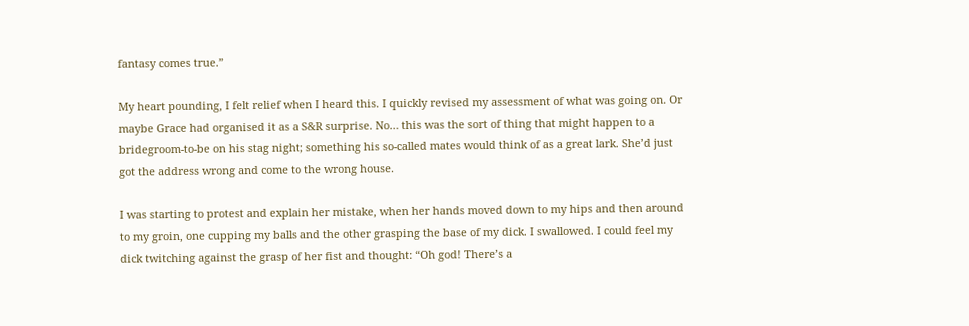fantasy comes true.”

My heart pounding, I felt relief when I heard this. I quickly revised my assessment of what was going on. Or maybe Grace had organised it as a S&R surprise. No… this was the sort of thing that might happen to a bridegroom-to-be on his stag night; something his so-called mates would think of as a great lark. She’d just got the address wrong and come to the wrong house.

I was starting to protest and explain her mistake, when her hands moved down to my hips and then around to my groin, one cupping my balls and the other grasping the base of my dick. I swallowed. I could feel my dick twitching against the grasp of her fist and thought: “Oh god! There’s a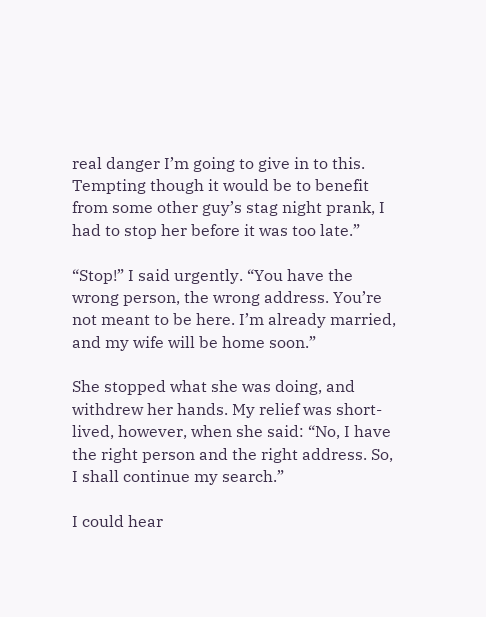real danger I’m going to give in to this. Tempting though it would be to benefit from some other guy’s stag night prank, I had to stop her before it was too late.”

“Stop!” I said urgently. “You have the wrong person, the wrong address. You’re not meant to be here. I’m already married, and my wife will be home soon.”

She stopped what she was doing, and withdrew her hands. My relief was short-lived, however, when she said: “No, I have the right person and the right address. So, I shall continue my search.”

I could hear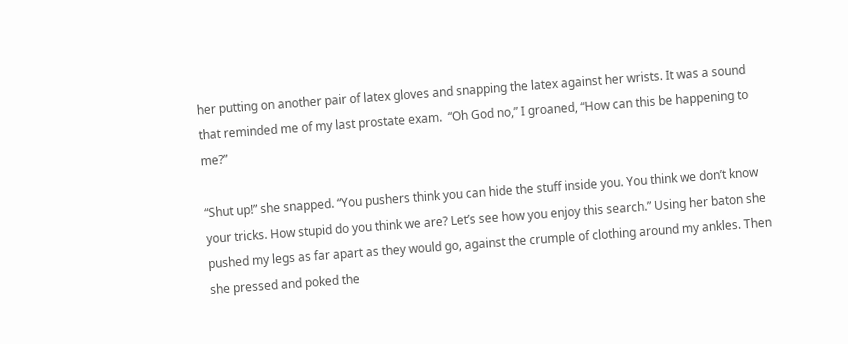her putting on another pair of latex gloves and snapping the latex against her wrists. It was a sound that reminded me of my last prostate exam.  “Oh God no,” I groaned, “How can this be happening to me?”

“Shut up!” she snapped. “You pushers think you can hide the stuff inside you. You think we don’t know your tricks. How stupid do you think we are? Let’s see how you enjoy this search.” Using her baton she pushed my legs as far apart as they would go, against the crumple of clothing around my ankles. Then she pressed and poked the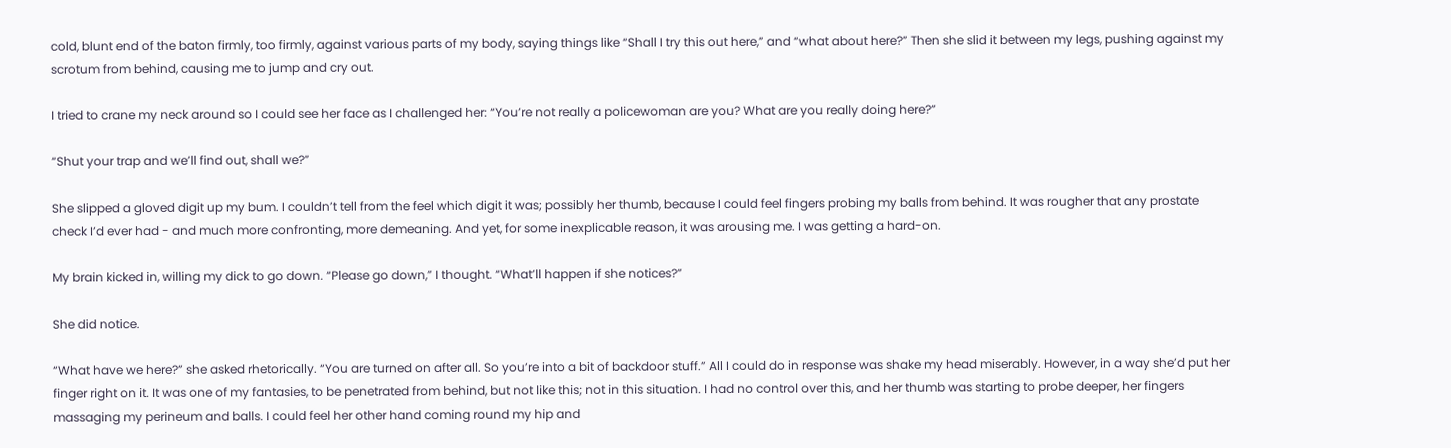cold, blunt end of the baton firmly, too firmly, against various parts of my body, saying things like “Shall I try this out here,” and “what about here?” Then she slid it between my legs, pushing against my scrotum from behind, causing me to jump and cry out.

I tried to crane my neck around so I could see her face as I challenged her: “You’re not really a policewoman are you? What are you really doing here?”

“Shut your trap and we’ll find out, shall we?”

She slipped a gloved digit up my bum. I couldn’t tell from the feel which digit it was; possibly her thumb, because I could feel fingers probing my balls from behind. It was rougher that any prostate check I’d ever had - and much more confronting, more demeaning. And yet, for some inexplicable reason, it was arousing me. I was getting a hard-on.

My brain kicked in, willing my dick to go down. “Please go down,” I thought. “What’ll happen if she notices?”

She did notice.

“What have we here?” she asked rhetorically. “You are turned on after all. So you’re into a bit of backdoor stuff.” All I could do in response was shake my head miserably. However, in a way she’d put her finger right on it. It was one of my fantasies, to be penetrated from behind, but not like this; not in this situation. I had no control over this, and her thumb was starting to probe deeper, her fingers massaging my perineum and balls. I could feel her other hand coming round my hip and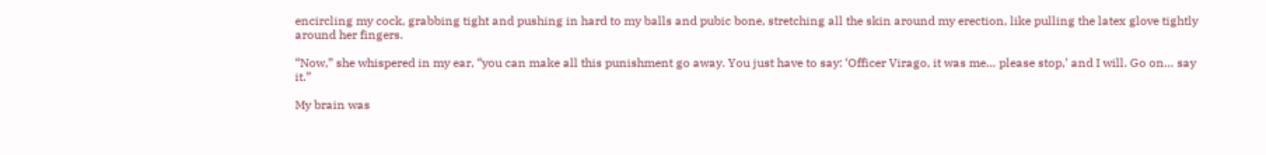encircling my cock, grabbing tight and pushing in hard to my balls and pubic bone, stretching all the skin around my erection, like pulling the latex glove tightly around her fingers.

“Now,” she whispered in my ear, “you can make all this punishment go away. You just have to say: ‘Officer Virago, it was me… please stop,’ and I will. Go on… say it.”

My brain was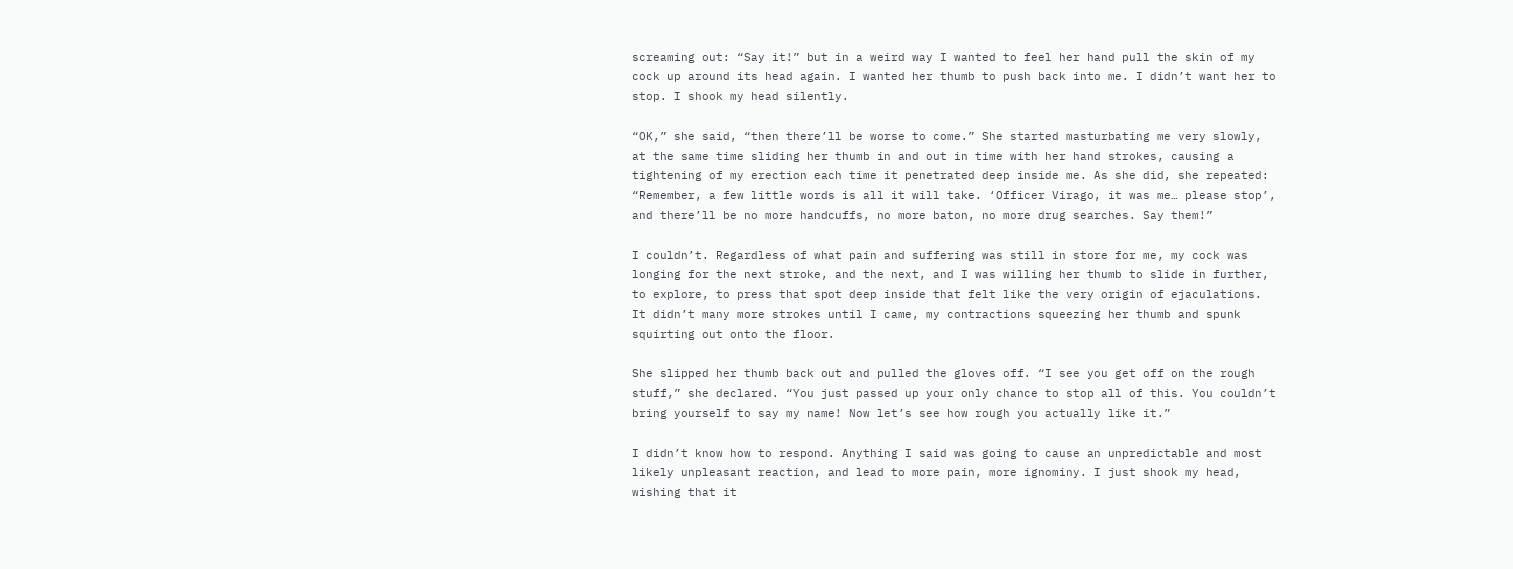screaming out: “Say it!” but in a weird way I wanted to feel her hand pull the skin of my cock up around its head again. I wanted her thumb to push back into me. I didn’t want her to stop. I shook my head silently.

“OK,” she said, “then there’ll be worse to come.” She started masturbating me very slowly, at the same time sliding her thumb in and out in time with her hand strokes, causing a tightening of my erection each time it penetrated deep inside me. As she did, she repeated: “Remember, a few little words is all it will take. ‘Officer Virago, it was me… please stop’, and there’ll be no more handcuffs, no more baton, no more drug searches. Say them!”

I couldn’t. Regardless of what pain and suffering was still in store for me, my cock was longing for the next stroke, and the next, and I was willing her thumb to slide in further, to explore, to press that spot deep inside that felt like the very origin of ejaculations. It didn’t many more strokes until I came, my contractions squeezing her thumb and spunk squirting out onto the floor.

She slipped her thumb back out and pulled the gloves off. “I see you get off on the rough stuff,” she declared. “You just passed up your only chance to stop all of this. You couldn’t bring yourself to say my name! Now let’s see how rough you actually like it.”

I didn’t know how to respond. Anything I said was going to cause an unpredictable and most likely unpleasant reaction, and lead to more pain, more ignominy. I just shook my head, wishing that it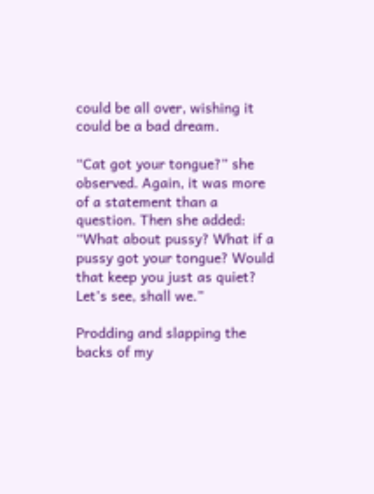could be all over, wishing it could be a bad dream.

“Cat got your tongue?” she observed. Again, it was more of a statement than a question. Then she added: “What about pussy? What if a pussy got your tongue? Would that keep you just as quiet? Let’s see, shall we.”

Prodding and slapping the backs of my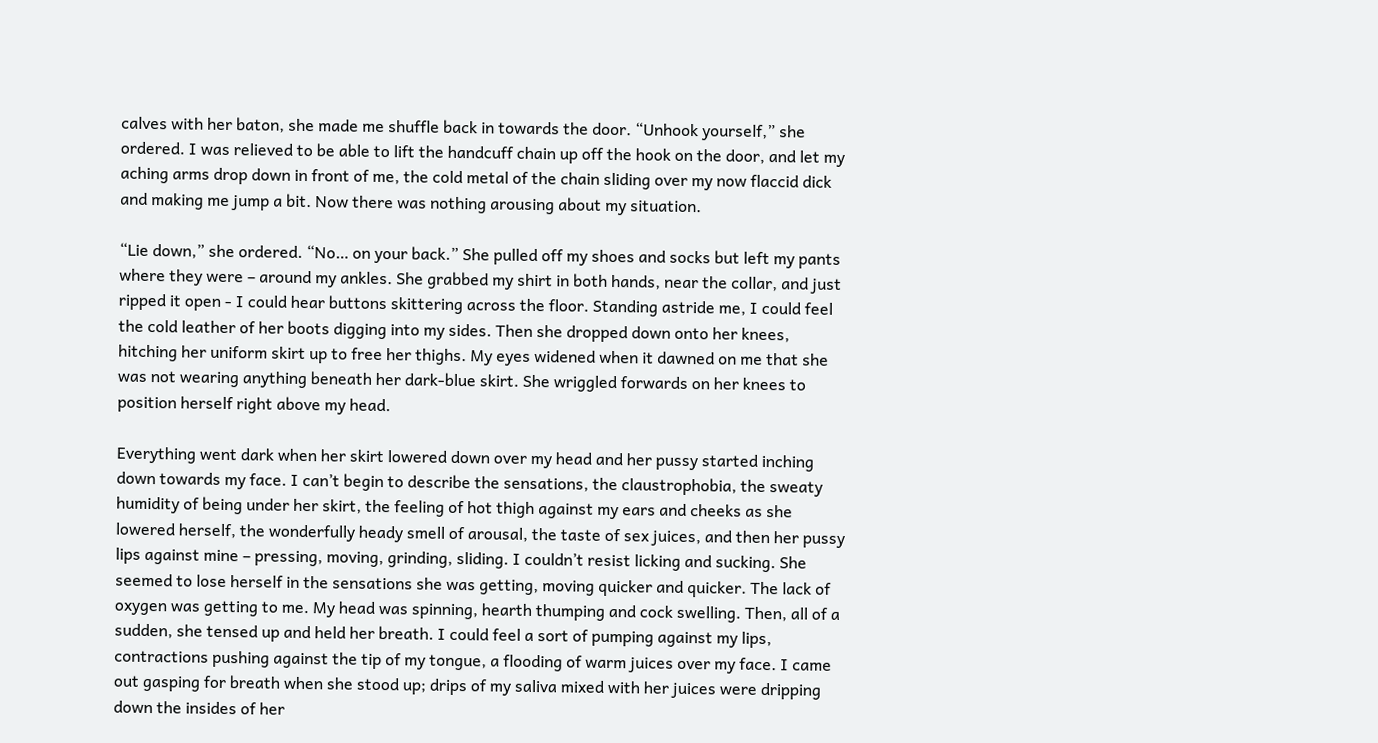calves with her baton, she made me shuffle back in towards the door. “Unhook yourself,” she ordered. I was relieved to be able to lift the handcuff chain up off the hook on the door, and let my aching arms drop down in front of me, the cold metal of the chain sliding over my now flaccid dick and making me jump a bit. Now there was nothing arousing about my situation.

“Lie down,” she ordered. “No… on your back.” She pulled off my shoes and socks but left my pants where they were – around my ankles. She grabbed my shirt in both hands, near the collar, and just ripped it open - I could hear buttons skittering across the floor. Standing astride me, I could feel the cold leather of her boots digging into my sides. Then she dropped down onto her knees, hitching her uniform skirt up to free her thighs. My eyes widened when it dawned on me that she was not wearing anything beneath her dark-blue skirt. She wriggled forwards on her knees to position herself right above my head.

Everything went dark when her skirt lowered down over my head and her pussy started inching down towards my face. I can’t begin to describe the sensations, the claustrophobia, the sweaty humidity of being under her skirt, the feeling of hot thigh against my ears and cheeks as she lowered herself, the wonderfully heady smell of arousal, the taste of sex juices, and then her pussy lips against mine – pressing, moving, grinding, sliding. I couldn’t resist licking and sucking. She seemed to lose herself in the sensations she was getting, moving quicker and quicker. The lack of oxygen was getting to me. My head was spinning, hearth thumping and cock swelling. Then, all of a sudden, she tensed up and held her breath. I could feel a sort of pumping against my lips, contractions pushing against the tip of my tongue, a flooding of warm juices over my face. I came out gasping for breath when she stood up; drips of my saliva mixed with her juices were dripping down the insides of her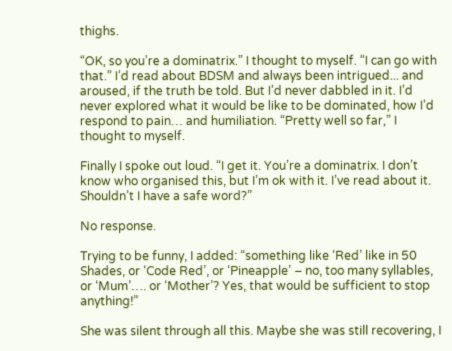thighs.

“OK, so you’re a dominatrix.” I thought to myself. “I can go with that.” I’d read about BDSM and always been intrigued... and aroused, if the truth be told. But I’d never dabbled in it. I’d never explored what it would be like to be dominated, how I’d respond to pain… and humiliation. “Pretty well so far,” I thought to myself.

Finally I spoke out loud. “I get it. You’re a dominatrix. I don’t know who organised this, but I’m ok with it. I’ve read about it. Shouldn’t I have a safe word?”

No response.

Trying to be funny, I added: “something like ‘Red’ like in 50 Shades, or ‘Code Red’, or ‘Pineapple’ – no, too many syllables, or ‘Mum’…. or ‘Mother’? Yes, that would be sufficient to stop anything!”

She was silent through all this. Maybe she was still recovering, I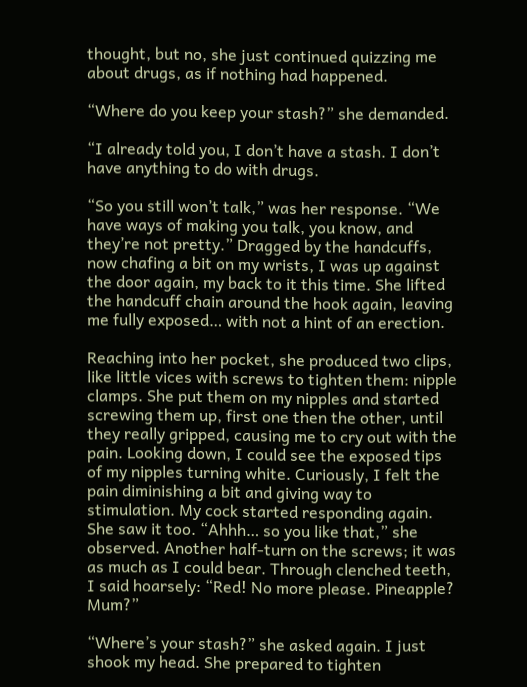thought, but no, she just continued quizzing me about drugs, as if nothing had happened.

“Where do you keep your stash?” she demanded.

“I already told you, I don’t have a stash. I don’t have anything to do with drugs.

“So you still won’t talk,” was her response. “We have ways of making you talk, you know, and they’re not pretty.” Dragged by the handcuffs, now chafing a bit on my wrists, I was up against the door again, my back to it this time. She lifted the handcuff chain around the hook again, leaving me fully exposed… with not a hint of an erection.

Reaching into her pocket, she produced two clips, like little vices with screws to tighten them: nipple clamps. She put them on my nipples and started screwing them up, first one then the other, until they really gripped, causing me to cry out with the pain. Looking down, I could see the exposed tips of my nipples turning white. Curiously, I felt the pain diminishing a bit and giving way to stimulation. My cock started responding again. She saw it too. “Ahhh… so you like that,” she observed. Another half-turn on the screws; it was as much as I could bear. Through clenched teeth, I said hoarsely: “Red! No more please. Pineapple? Mum?”

“Where’s your stash?” she asked again. I just shook my head. She prepared to tighten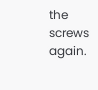the screws again.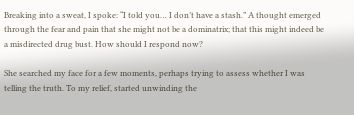Breaking into a sweat, I spoke: “I told you… I don’t have a stash.” A thought emerged through the fear and pain that she might not be a dominatrix; that this might indeed be a misdirected drug bust. How should I respond now?

She searched my face for a few moments, perhaps trying to assess whether I was telling the truth. To my relief, started unwinding the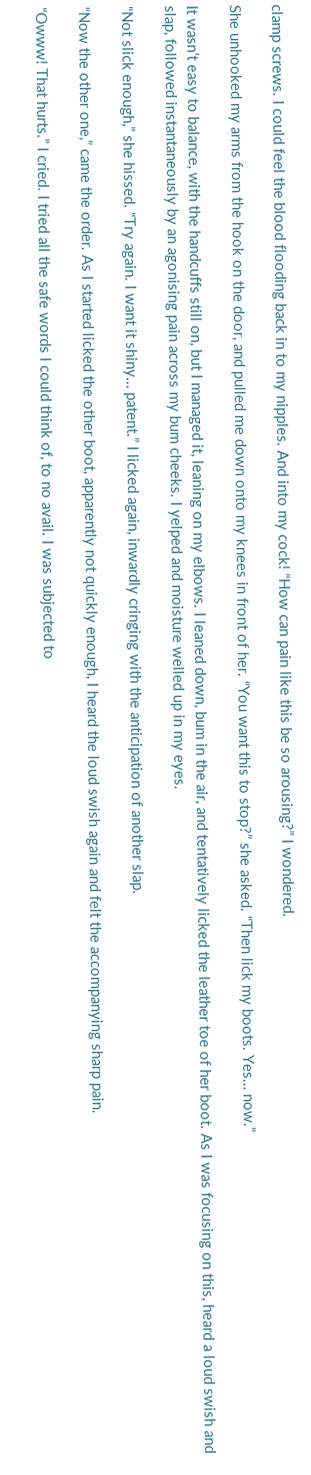clamp screws. I could feel the blood flooding back in to my nipples. And into my cock! “How can pain like this be so arousing?” I wondered.

She unhooked my arms from the hook on the door, and pulled me down onto my knees in front of her. “You want this to stop?” she asked. “Then lick my boots. Yes… now.”

It wasn’t easy to balance, with the handcuffs still on, but I managed it, leaning on my elbows. I leaned down, bum in the air, and tentatively licked the leather toe of her boot. As I was focusing on this, heard a loud swish and slap, followed instantaneously by an agonising pain across my bum cheeks. I yelped and moisture welled up in my eyes.

“Not slick enough,” she hissed. “Try again. I want it shiny… patent.” I licked again, inwardly cringing with the anticipation of another slap.

“Now the other one,” came the order. As I started licked the other boot, apparently not quickly enough, I heard the loud swish again and felt the accompanying sharp pain.

“Owww! That hurts.” I cried. I tried all the safe words I could think of, to no avail. I was subjected to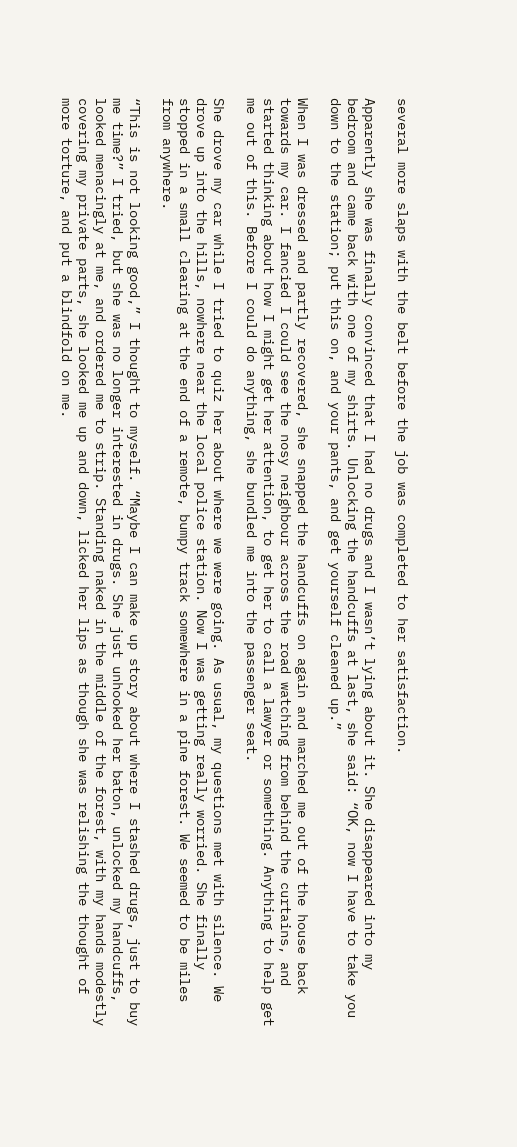several more slaps with the belt before the job was completed to her satisfaction.

Apparently she was finally convinced that I had no drugs and I wasn’t lying about it. She disappeared into my bedroom and came back with one of my shirts. Unlocking the handcuffs at last, she said: “OK, now I have to take you down to the station; put this on, and your pants, and get yourself cleaned up.”

When I was dressed and partly recovered, she snapped the handcuffs on again and marched me out of the house back towards my car. I fancied I could see the nosy neighbour across the road watching from behind the curtains, and started thinking about how I might get her attention, to get her to call a lawyer or something. Anything to help get me out of this. Before I could do anything, she bundled me into the passenger seat.

She drove my car while I tried to quiz her about where we were going. As usual, my questions met with silence. We drove up into the hills, nowhere near the local police station. Now I was getting really worried. She finally stopped in a small clearing at the end of a remote, bumpy track somewhere in a pine forest. We seemed to be miles from anywhere.

“This is not looking good,” I thought to myself. “Maybe I can make up story about where I stashed drugs, just to buy me time?” I tried, but she was no longer interested in drugs. She just unhooked her baton, unlocked my handcuffs, looked menacingly at me, and ordered me to strip. Standing naked in the middle of the forest, with my hands modestly covering my private parts, she looked me up and down, licked her lips as though she was relishing the thought of more torture, and put a blindfold on me.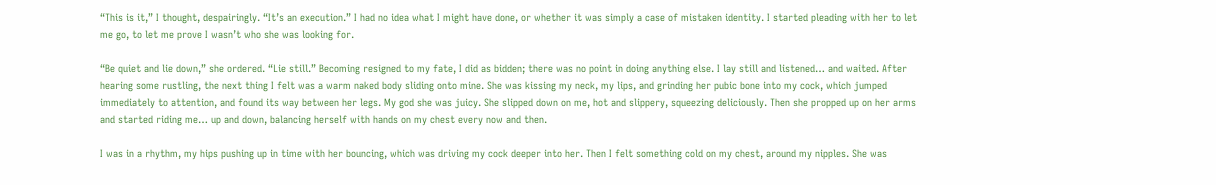“This is it,” I thought, despairingly. “It’s an execution.” I had no idea what I might have done, or whether it was simply a case of mistaken identity. I started pleading with her to let me go, to let me prove I wasn’t who she was looking for.

“Be quiet and lie down,” she ordered. “Lie still.” Becoming resigned to my fate, I did as bidden; there was no point in doing anything else. I lay still and listened… and waited. After hearing some rustling, the next thing I felt was a warm naked body sliding onto mine. She was kissing my neck, my lips, and grinding her pubic bone into my cock, which jumped immediately to attention, and found its way between her legs. My god she was juicy. She slipped down on me, hot and slippery, squeezing deliciously. Then she propped up on her arms and started riding me… up and down, balancing herself with hands on my chest every now and then.

I was in a rhythm, my hips pushing up in time with her bouncing, which was driving my cock deeper into her. Then I felt something cold on my chest, around my nipples. She was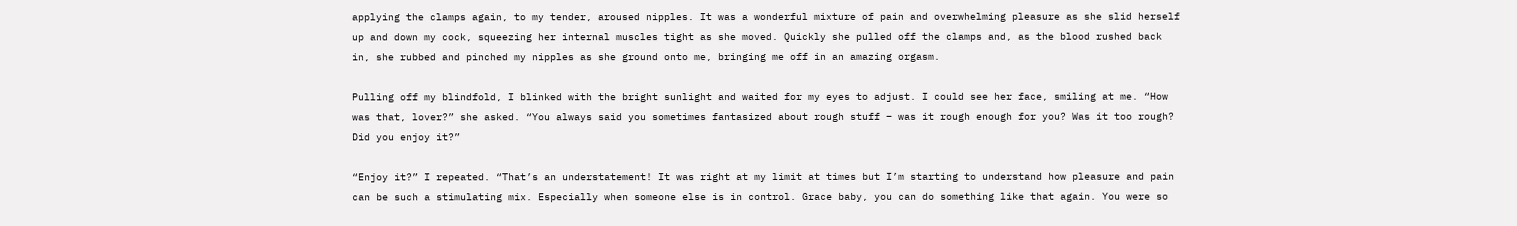applying the clamps again, to my tender, aroused nipples. It was a wonderful mixture of pain and overwhelming pleasure as she slid herself up and down my cock, squeezing her internal muscles tight as she moved. Quickly she pulled off the clamps and, as the blood rushed back in, she rubbed and pinched my nipples as she ground onto me, bringing me off in an amazing orgasm.

Pulling off my blindfold, I blinked with the bright sunlight and waited for my eyes to adjust. I could see her face, smiling at me. “How was that, lover?” she asked. “You always said you sometimes fantasized about rough stuff – was it rough enough for you? Was it too rough? Did you enjoy it?”

“Enjoy it?” I repeated. “That’s an understatement! It was right at my limit at times but I’m starting to understand how pleasure and pain can be such a stimulating mix. Especially when someone else is in control. Grace baby, you can do something like that again. You were so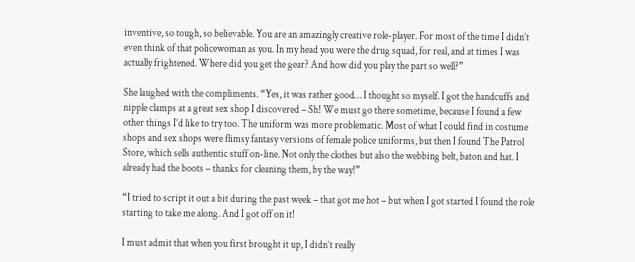inventive, so tough, so believable. You are an amazingly creative role-player. For most of the time I didn’t even think of that policewoman as you. In my head you were the drug squad, for real, and at times I was actually frightened. Where did you get the gear? And how did you play the part so well?”

She laughed with the compliments. “Yes, it was rather good… I thought so myself. I got the handcuffs and nipple clamps at a great sex shop I discovered – Sh! We must go there sometime, because I found a few other things I’d like to try too. The uniform was more problematic. Most of what I could find in costume shops and sex shops were flimsy fantasy versions of female police uniforms, but then I found The Patrol Store, which sells authentic stuff on-line. Not only the clothes but also the webbing belt, baton and hat. I already had the boots – thanks for cleaning them, by the way!”

“I tried to script it out a bit during the past week – that got me hot – but when I got started I found the role starting to take me along. And I got off on it!

I must admit that when you first brought it up, I didn’t really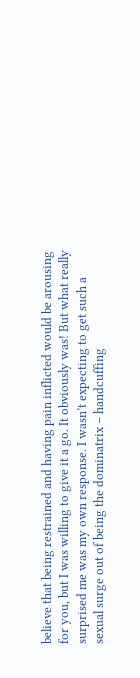believe that being restrained and having pain inflicted would be arousing for you, but I was willing to give it a go. It obviously was! But what really surprised me was my own response. I wasn’t expecting to get such a sexual surge out of being the dominatrix – handcuffing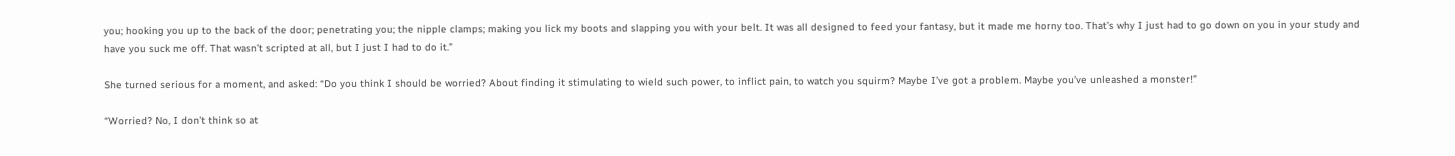you; hooking you up to the back of the door; penetrating you; the nipple clamps; making you lick my boots and slapping you with your belt. It was all designed to feed your fantasy, but it made me horny too. That’s why I just had to go down on you in your study and have you suck me off. That wasn’t scripted at all, but I just I had to do it.”

She turned serious for a moment, and asked: “Do you think I should be worried? About finding it stimulating to wield such power, to inflict pain, to watch you squirm? Maybe I’ve got a problem. Maybe you’ve unleashed a monster!”

“Worried? No, I don’t think so at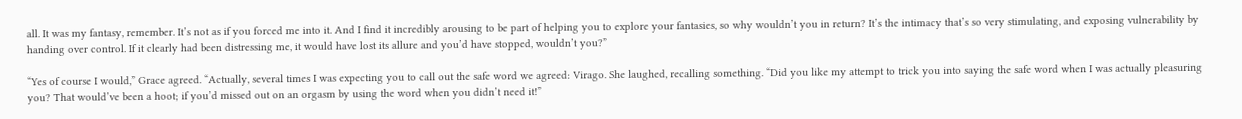all. It was my fantasy, remember. It’s not as if you forced me into it. And I find it incredibly arousing to be part of helping you to explore your fantasies, so why wouldn’t you in return? It’s the intimacy that’s so very stimulating, and exposing vulnerability by handing over control. If it clearly had been distressing me, it would have lost its allure and you’d have stopped, wouldn’t you?”

“Yes of course I would,” Grace agreed. “Actually, several times I was expecting you to call out the safe word we agreed: Virago. She laughed, recalling something. “Did you like my attempt to trick you into saying the safe word when I was actually pleasuring you? That would’ve been a hoot; if you’d missed out on an orgasm by using the word when you didn’t need it!”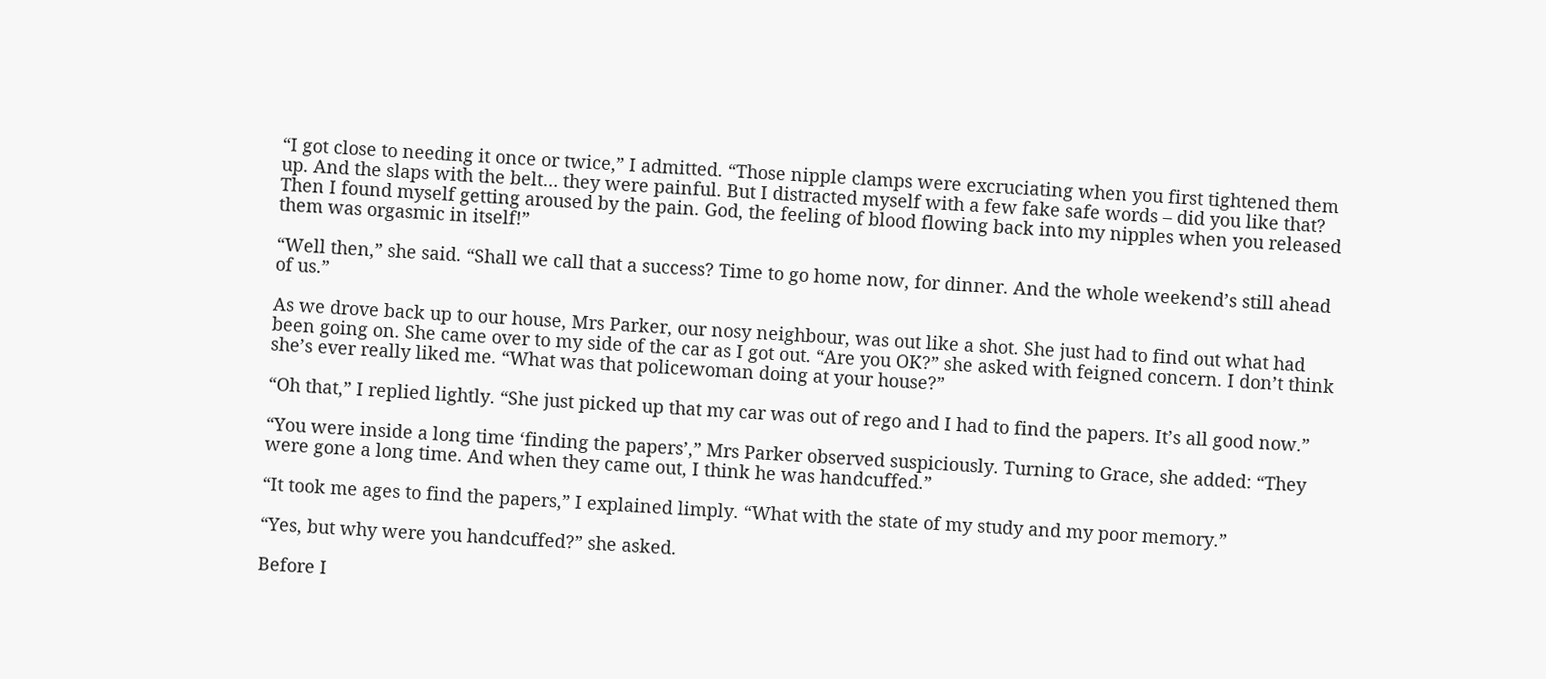“I got close to needing it once or twice,” I admitted. “Those nipple clamps were excruciating when you first tightened them up. And the slaps with the belt… they were painful. But I distracted myself with a few fake safe words – did you like that? Then I found myself getting aroused by the pain. God, the feeling of blood flowing back into my nipples when you released them was orgasmic in itself!”

“Well then,” she said. “Shall we call that a success? Time to go home now, for dinner. And the whole weekend’s still ahead of us.”

As we drove back up to our house, Mrs Parker, our nosy neighbour, was out like a shot. She just had to find out what had been going on. She came over to my side of the car as I got out. “Are you OK?” she asked with feigned concern. I don’t think she’s ever really liked me. “What was that policewoman doing at your house?”

“Oh that,” I replied lightly. “She just picked up that my car was out of rego and I had to find the papers. It’s all good now.”

“You were inside a long time ‘finding the papers’,” Mrs Parker observed suspiciously. Turning to Grace, she added: “They were gone a long time. And when they came out, I think he was handcuffed.”

“It took me ages to find the papers,” I explained limply. “What with the state of my study and my poor memory.”

“Yes, but why were you handcuffed?” she asked.

Before I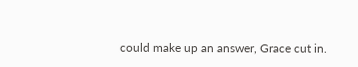could make up an answer, Grace cut in.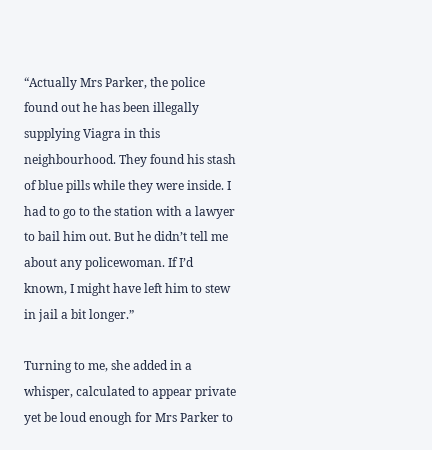“Actually Mrs Parker, the police found out he has been illegally supplying Viagra in this neighbourhood. They found his stash of blue pills while they were inside. I had to go to the station with a lawyer to bail him out. But he didn’t tell me about any policewoman. If I’d known, I might have left him to stew in jail a bit longer.”

Turning to me, she added in a whisper, calculated to appear private yet be loud enough for Mrs Parker to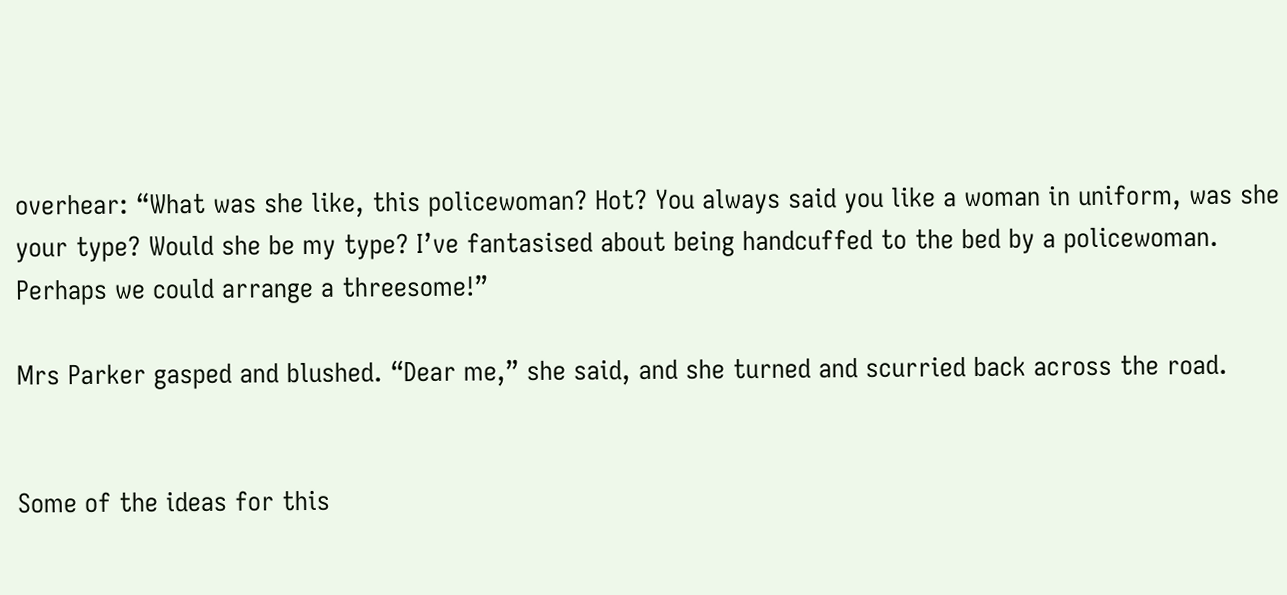overhear: “What was she like, this policewoman? Hot? You always said you like a woman in uniform, was she your type? Would she be my type? I’ve fantasised about being handcuffed to the bed by a policewoman. Perhaps we could arrange a threesome!”

Mrs Parker gasped and blushed. “Dear me,” she said, and she turned and scurried back across the road.


Some of the ideas for this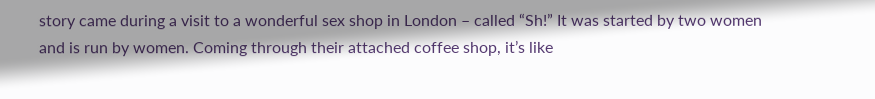story came during a visit to a wonderful sex shop in London – called “Sh!” It was started by two women and is run by women. Coming through their attached coffee shop, it’s like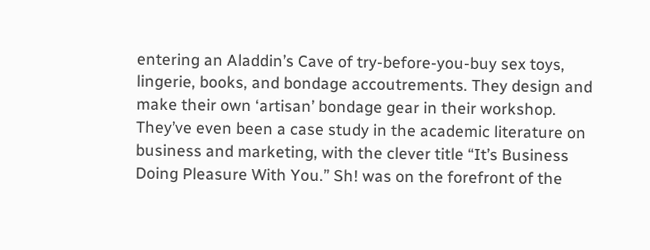entering an Aladdin’s Cave of try-before-you-buy sex toys, lingerie, books, and bondage accoutrements. They design and make their own ‘artisan’ bondage gear in their workshop. They’ve even been a case study in the academic literature on business and marketing, with the clever title “It’s Business Doing Pleasure With You.” Sh! was on the forefront of the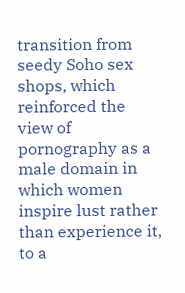transition from seedy Soho sex shops, which reinforced the view of pornography as a male domain in which women inspire lust rather than experience it, to a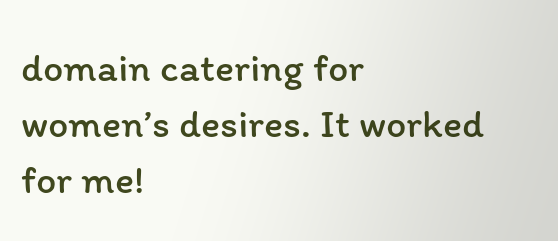domain catering for women’s desires. It worked for me!